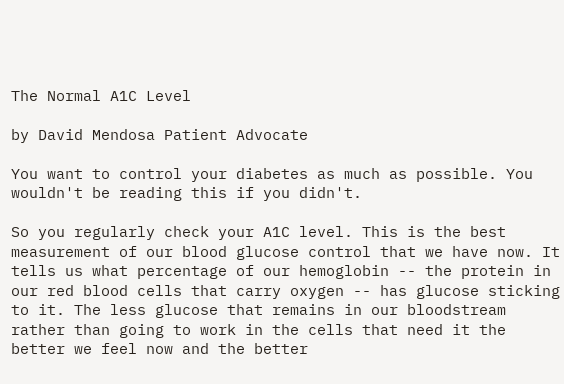The Normal A1C Level

by David Mendosa Patient Advocate

You want to control your diabetes as much as possible. You wouldn't be reading this if you didn't.

So you regularly check your A1C level. This is the best measurement of our blood glucose control that we have now. It tells us what percentage of our hemoglobin -- the protein in our red blood cells that carry oxygen -- has glucose sticking to it. The less glucose that remains in our bloodstream rather than going to work in the cells that need it the better we feel now and the better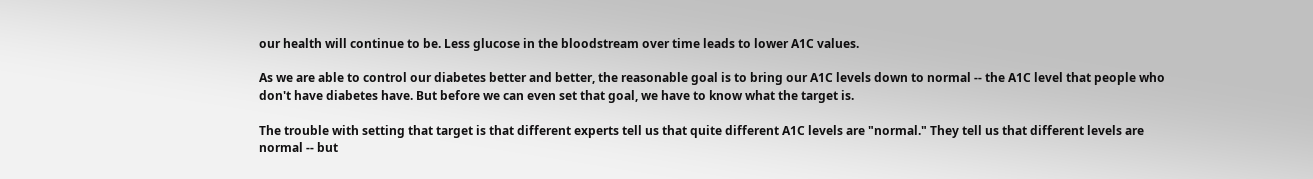our health will continue to be. Less glucose in the bloodstream over time leads to lower A1C values.

As we are able to control our diabetes better and better, the reasonable goal is to bring our A1C levels down to normal -- the A1C level that people who don't have diabetes have. But before we can even set that goal, we have to know what the target is.

The trouble with setting that target is that different experts tell us that quite different A1C levels are "normal." They tell us that different levels are normal -- but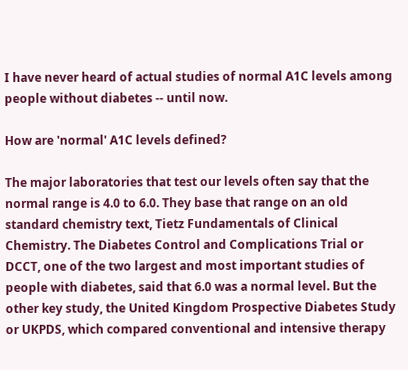I have never heard of actual studies of normal A1C levels among people without diabetes -- until now.

How are 'normal' A1C levels defined?

The major laboratories that test our levels often say that the normal range is 4.0 to 6.0. They base that range on an old standard chemistry text, Tietz Fundamentals of Clinical Chemistry. The Diabetes Control and Complications Trial or DCCT, one of the two largest and most important studies of people with diabetes, said that 6.0 was a normal level. But the other key study, the United Kingdom Prospective Diabetes Study or UKPDS, which compared conventional and intensive therapy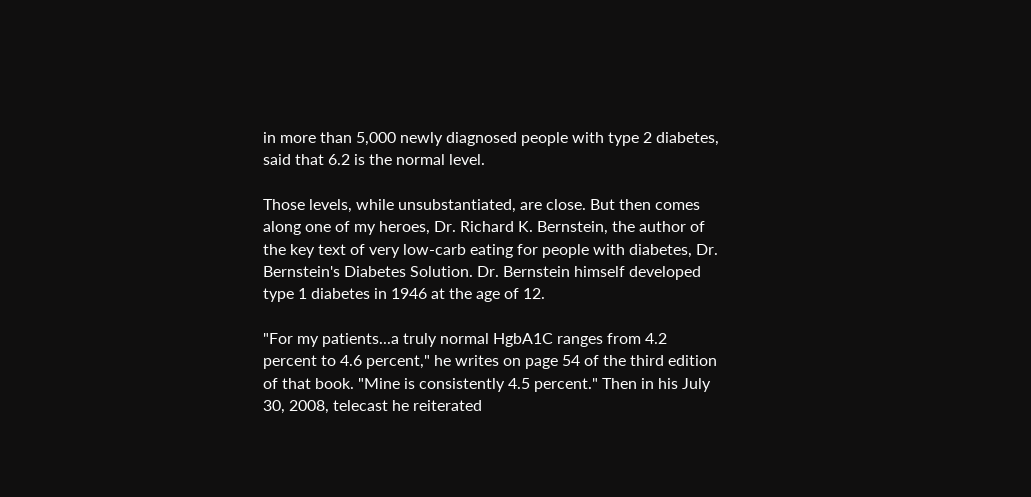in more than 5,000 newly diagnosed people with type 2 diabetes, said that 6.2 is the normal level.

Those levels, while unsubstantiated, are close. But then comes along one of my heroes, Dr. Richard K. Bernstein, the author of the key text of very low-carb eating for people with diabetes, Dr. Bernstein's Diabetes Solution. Dr. Bernstein himself developed type 1 diabetes in 1946 at the age of 12.

"For my patients...a truly normal HgbA1C ranges from 4.2 percent to 4.6 percent," he writes on page 54 of the third edition of that book. "Mine is consistently 4.5 percent." Then in his July 30, 2008, telecast he reiterated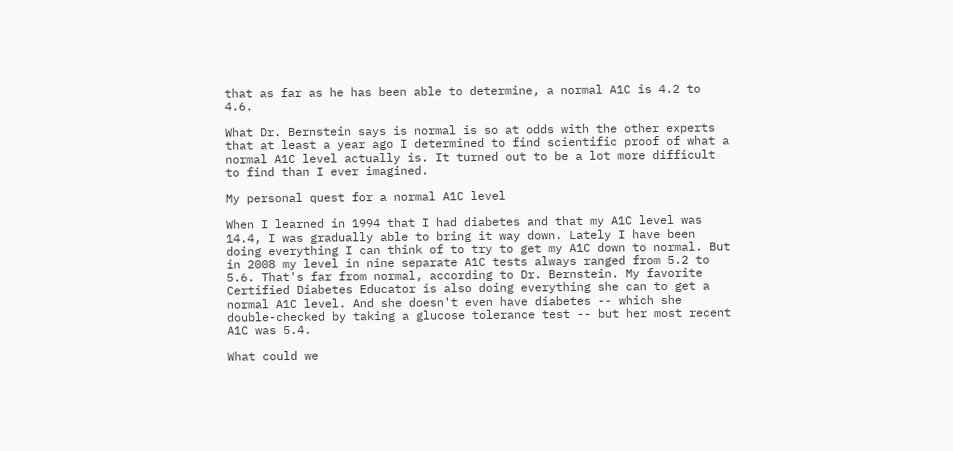that as far as he has been able to determine, a normal A1C is 4.2 to 4.6.

What Dr. Bernstein says is normal is so at odds with the other experts that at least a year ago I determined to find scientific proof of what a normal A1C level actually is. It turned out to be a lot more difficult to find than I ever imagined.

My personal quest for a normal A1C level

When I learned in 1994 that I had diabetes and that my A1C level was 14.4, I was gradually able to bring it way down. Lately I have been doing everything I can think of to try to get my A1C down to normal. But in 2008 my level in nine separate A1C tests always ranged from 5.2 to 5.6. That's far from normal, according to Dr. Bernstein. My favorite Certified Diabetes Educator is also doing everything she can to get a normal A1C level. And she doesn't even have diabetes -- which she double-checked by taking a glucose tolerance test -- but her most recent A1C was 5.4.

What could we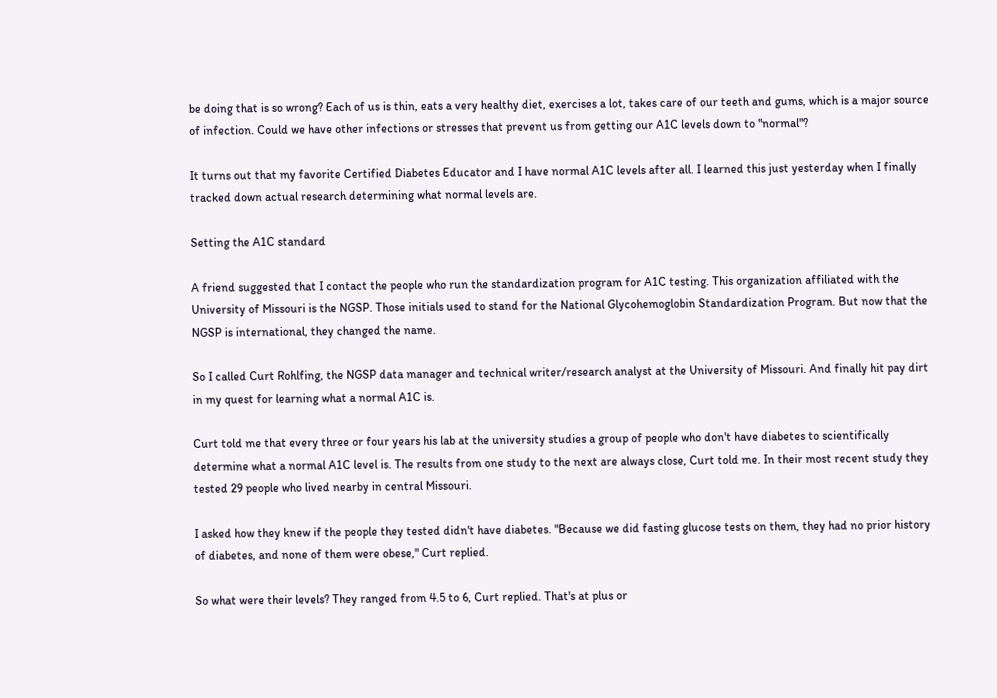be doing that is so wrong? Each of us is thin, eats a very healthy diet, exercises a lot, takes care of our teeth and gums, which is a major source of infection. Could we have other infections or stresses that prevent us from getting our A1C levels down to "normal"?

It turns out that my favorite Certified Diabetes Educator and I have normal A1C levels after all. I learned this just yesterday when I finally tracked down actual research determining what normal levels are.

Setting the A1C standard

A friend suggested that I contact the people who run the standardization program for A1C testing. This organization affiliated with the University of Missouri is the NGSP. Those initials used to stand for the National Glycohemoglobin Standardization Program. But now that the NGSP is international, they changed the name.

So I called Curt Rohlfing, the NGSP data manager and technical writer/research analyst at the University of Missouri. And finally hit pay dirt in my quest for learning what a normal A1C is.

Curt told me that every three or four years his lab at the university studies a group of people who don't have diabetes to scientifically determine what a normal A1C level is. The results from one study to the next are always close, Curt told me. In their most recent study they tested 29 people who lived nearby in central Missouri.

I asked how they knew if the people they tested didn't have diabetes. "Because we did fasting glucose tests on them, they had no prior history of diabetes, and none of them were obese," Curt replied.

So what were their levels? They ranged from 4.5 to 6, Curt replied. That's at plus or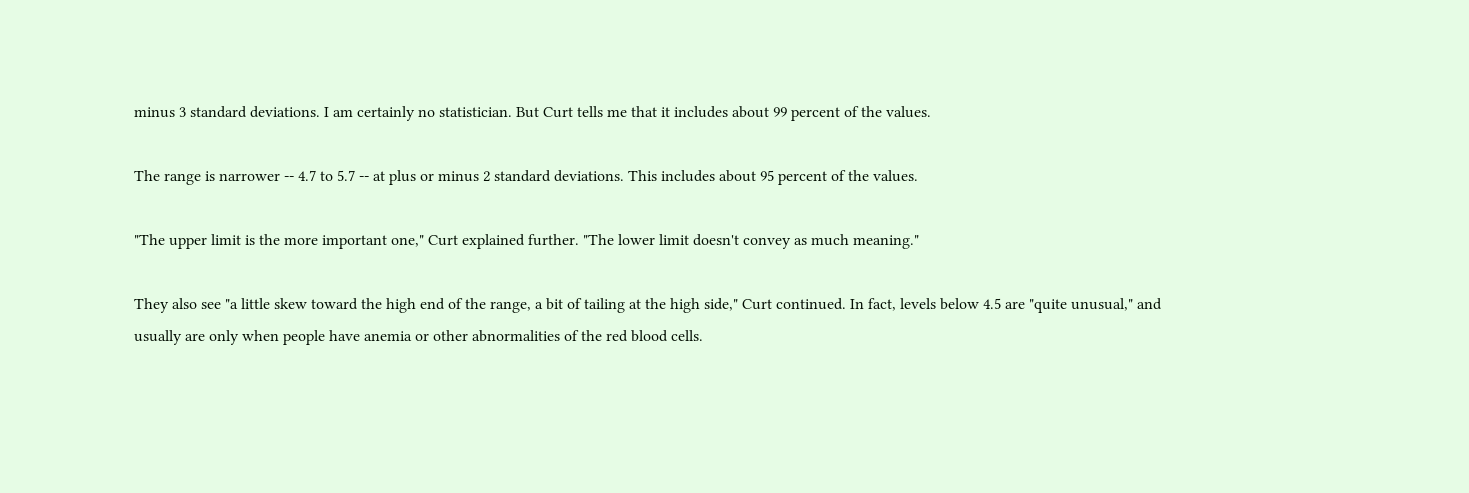minus 3 standard deviations. I am certainly no statistician. But Curt tells me that it includes about 99 percent of the values.

The range is narrower -- 4.7 to 5.7 -- at plus or minus 2 standard deviations. This includes about 95 percent of the values.

"The upper limit is the more important one," Curt explained further. "The lower limit doesn't convey as much meaning."

They also see "a little skew toward the high end of the range, a bit of tailing at the high side," Curt continued. In fact, levels below 4.5 are "quite unusual," and usually are only when people have anemia or other abnormalities of the red blood cells.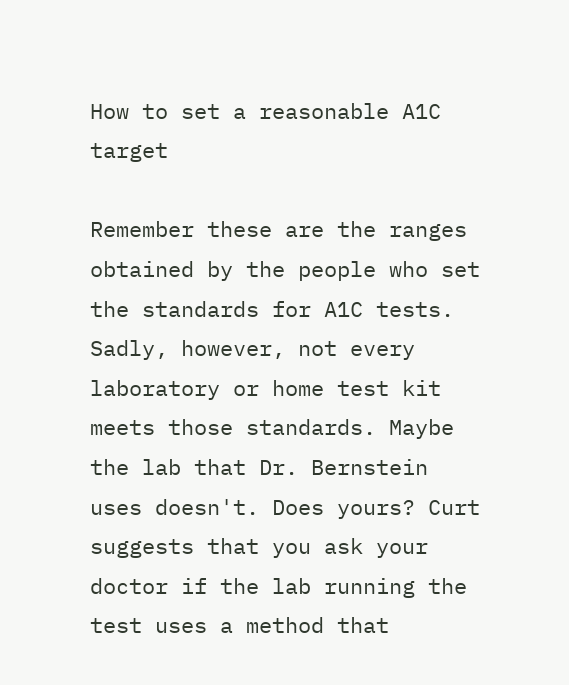How to set a reasonable A1C target

Remember these are the ranges obtained by the people who set the standards for A1C tests. Sadly, however, not every laboratory or home test kit meets those standards. Maybe the lab that Dr. Bernstein uses doesn't. Does yours? Curt suggests that you ask your doctor if the lab running the test uses a method that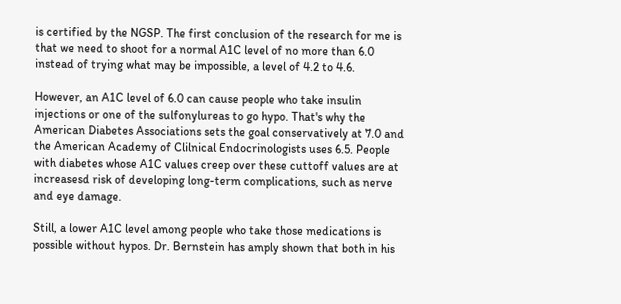is certified by the NGSP. The first conclusion of the research for me is that we need to shoot for a normal A1C level of no more than 6.0 instead of trying what may be impossible, a level of 4.2 to 4.6.

However, an A1C level of 6.0 can cause people who take insulin injections or one of the sulfonylureas to go hypo. That's why the American Diabetes Associations sets the goal conservatively at 7.0 and the American Academy of Clilnical Endocrinologists uses 6.5. People with diabetes whose A1C values creep over these cuttoff values are at increasesd risk of developing long-term complications, such as nerve and eye damage.

Still, a lower A1C level among people who take those medications is possible without hypos. Dr. Bernstein has amply shown that both in his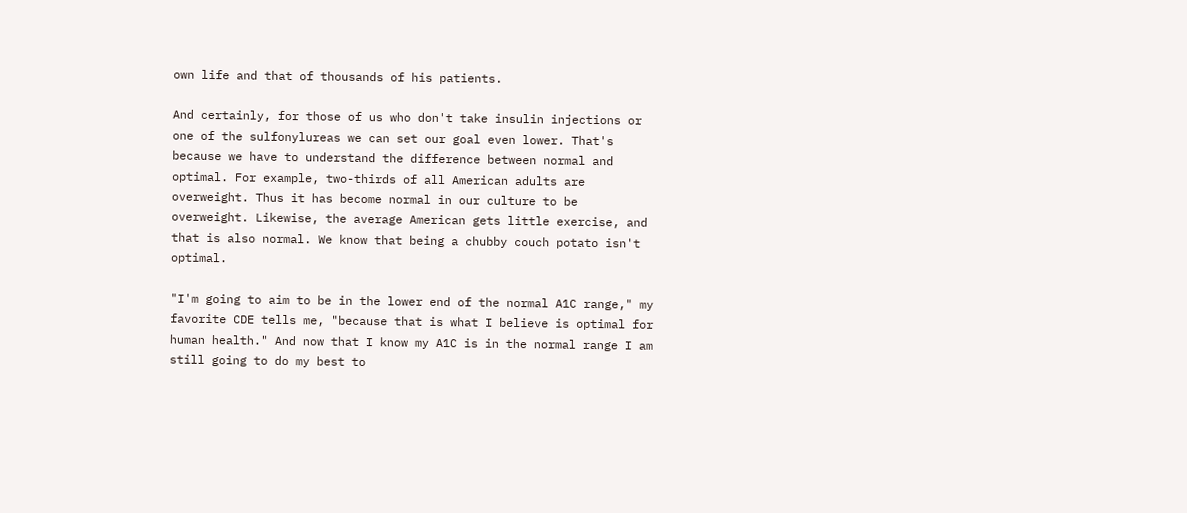own life and that of thousands of his patients.

And certainly, for those of us who don't take insulin injections or one of the sulfonylureas we can set our goal even lower. That's because we have to understand the difference between normal and optimal. For example, two-thirds of all American adults are overweight. Thus it has become normal in our culture to be overweight. Likewise, the average American gets little exercise, and that is also normal. We know that being a chubby couch potato isn't optimal.

"I'm going to aim to be in the lower end of the normal A1C range," my favorite CDE tells me, "because that is what I believe is optimal for human health." And now that I know my A1C is in the normal range I am still going to do my best to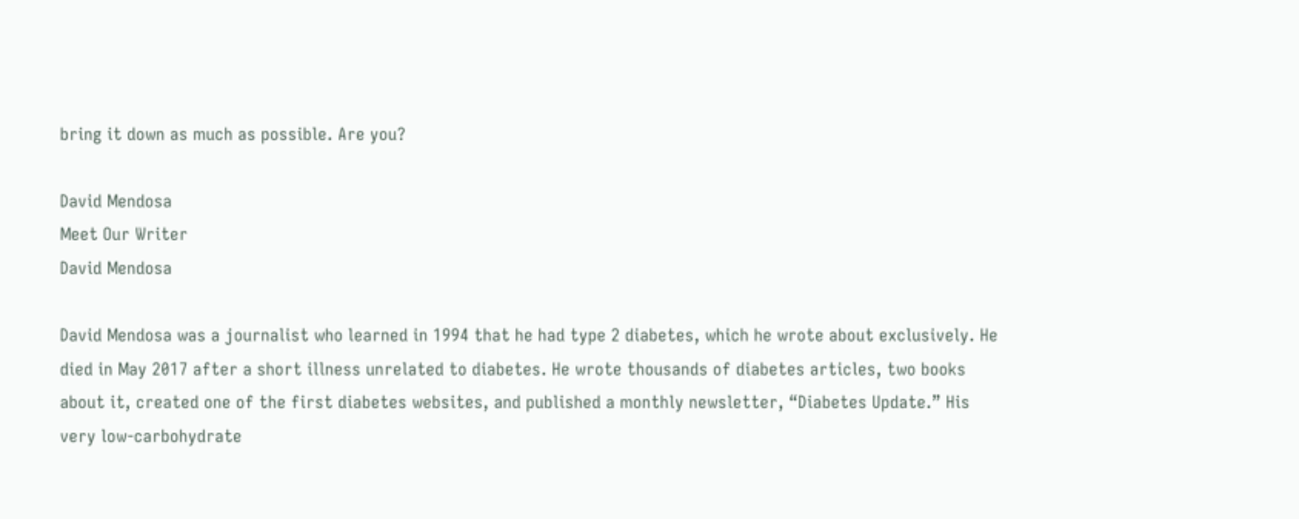bring it down as much as possible. Are you?

David Mendosa
Meet Our Writer
David Mendosa

David Mendosa was a journalist who learned in 1994 that he had type 2 diabetes, which he wrote about exclusively. He died in May 2017 after a short illness unrelated to diabetes. He wrote thousands of diabetes articles, two books about it, created one of the first diabetes websites, and published a monthly newsletter, “Diabetes Update.” His very low-carbohydrate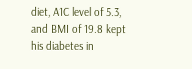diet, A1C level of 5.3, and BMI of 19.8 kept his diabetes in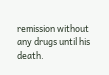remission without any drugs until his death.